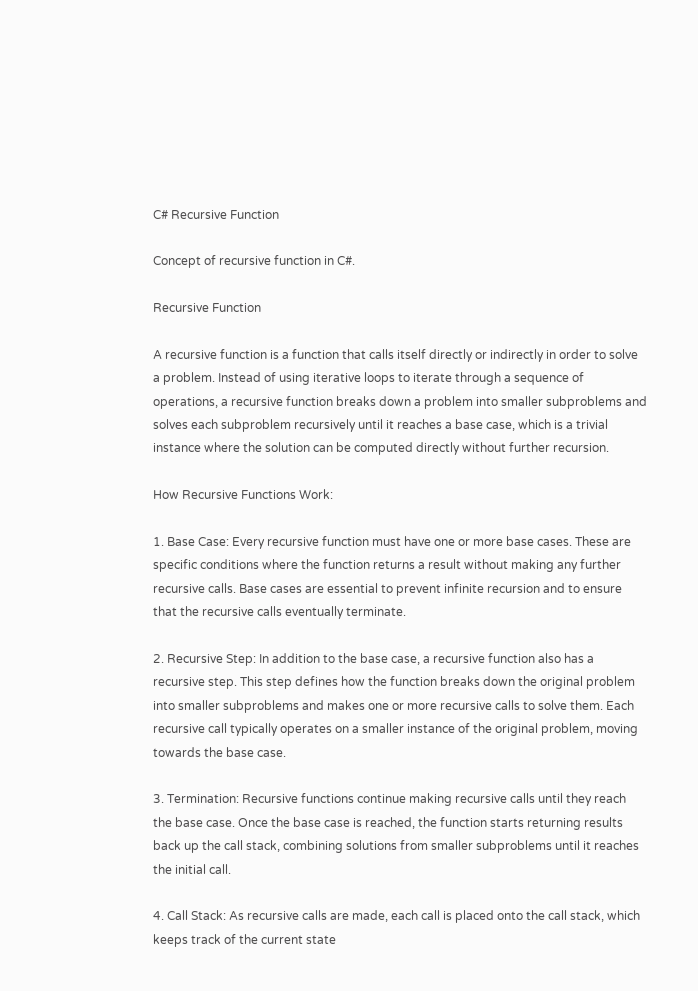C# Recursive Function

Concept of recursive function in C#.

Recursive Function

A recursive function is a function that calls itself directly or indirectly in order to solve a problem. Instead of using iterative loops to iterate through a sequence of operations, a recursive function breaks down a problem into smaller subproblems and solves each subproblem recursively until it reaches a base case, which is a trivial instance where the solution can be computed directly without further recursion.

How Recursive Functions Work:

1. Base Case: Every recursive function must have one or more base cases. These are specific conditions where the function returns a result without making any further recursive calls. Base cases are essential to prevent infinite recursion and to ensure that the recursive calls eventually terminate.

2. Recursive Step: In addition to the base case, a recursive function also has a recursive step. This step defines how the function breaks down the original problem into smaller subproblems and makes one or more recursive calls to solve them. Each recursive call typically operates on a smaller instance of the original problem, moving towards the base case.

3. Termination: Recursive functions continue making recursive calls until they reach the base case. Once the base case is reached, the function starts returning results back up the call stack, combining solutions from smaller subproblems until it reaches the initial call.

4. Call Stack: As recursive calls are made, each call is placed onto the call stack, which keeps track of the current state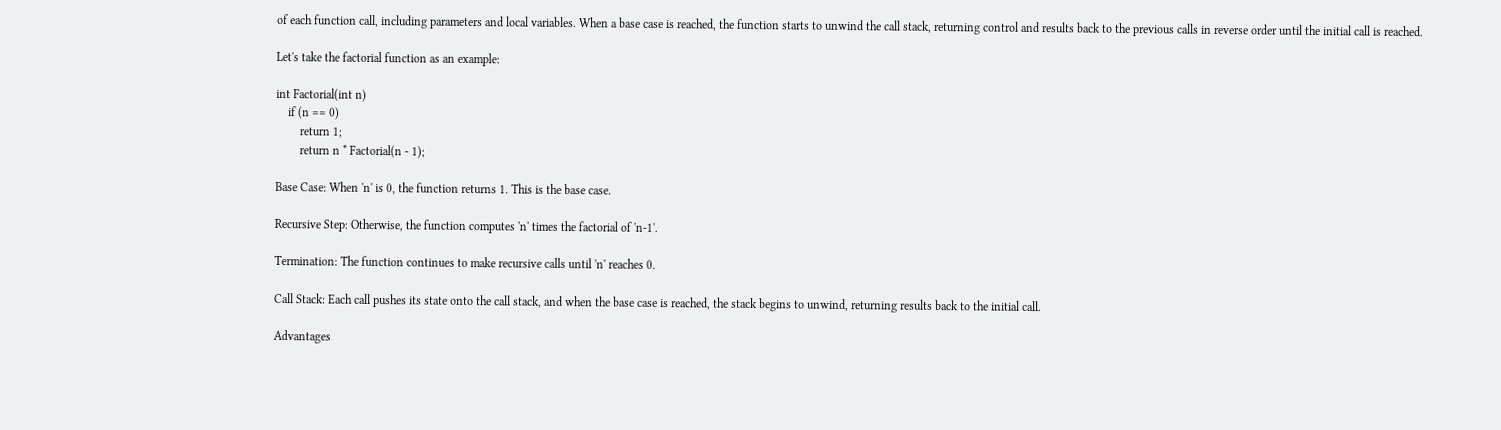of each function call, including parameters and local variables. When a base case is reached, the function starts to unwind the call stack, returning control and results back to the previous calls in reverse order until the initial call is reached.

Let's take the factorial function as an example:

int Factorial(int n)
    if (n == 0)
        return 1;
        return n * Factorial(n - 1);

Base Case: When 'n' is 0, the function returns 1. This is the base case.

Recursive Step: Otherwise, the function computes 'n' times the factorial of 'n-1'.

Termination: The function continues to make recursive calls until 'n' reaches 0.

Call Stack: Each call pushes its state onto the call stack, and when the base case is reached, the stack begins to unwind, returning results back to the initial call.

Advantages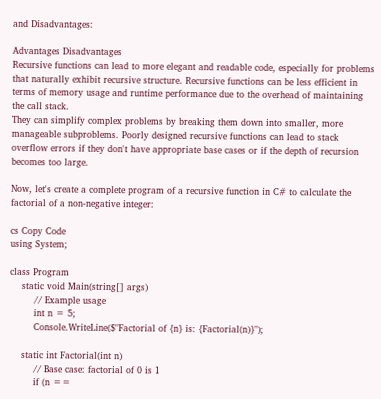and Disadvantages:

Advantages Disadvantages
Recursive functions can lead to more elegant and readable code, especially for problems that naturally exhibit recursive structure. Recursive functions can be less efficient in terms of memory usage and runtime performance due to the overhead of maintaining the call stack.
They can simplify complex problems by breaking them down into smaller, more manageable subproblems. Poorly designed recursive functions can lead to stack overflow errors if they don't have appropriate base cases or if the depth of recursion becomes too large.

Now, let's create a complete program of a recursive function in C# to calculate the factorial of a non-negative integer:

cs Copy Code
using System;

class Program
    static void Main(string[] args)
        // Example usage
        int n = 5;
        Console.WriteLine($"Factorial of {n} is: {Factorial(n)}");

    static int Factorial(int n)
        // Base case: factorial of 0 is 1
        if (n ==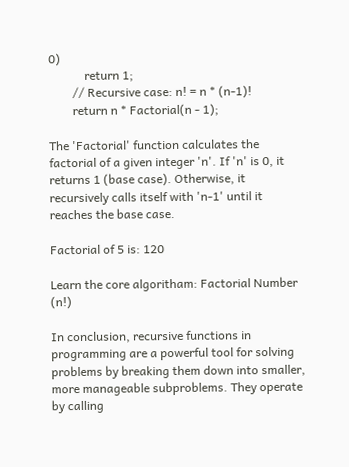0)
            return 1;
        // Recursive case: n! = n * (n-1)!
        return n * Factorial(n - 1);

The 'Factorial' function calculates the factorial of a given integer 'n'. If 'n' is 0, it returns 1 (base case). Otherwise, it recursively calls itself with 'n-1' until it reaches the base case.

Factorial of 5 is: 120

Learn the core algoritham: Factorial Number (n!)

In conclusion, recursive functions in programming are a powerful tool for solving problems by breaking them down into smaller, more manageable subproblems. They operate by calling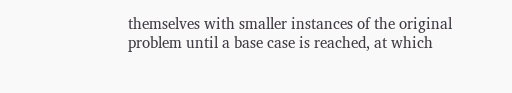themselves with smaller instances of the original problem until a base case is reached, at which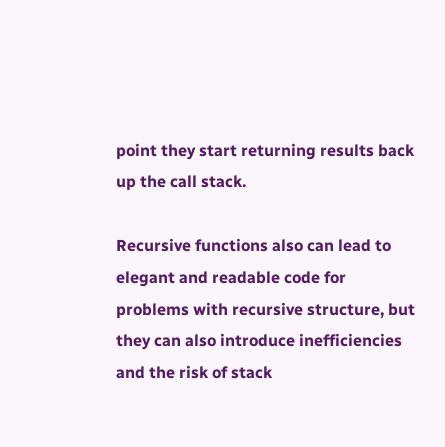point they start returning results back up the call stack.

Recursive functions also can lead to elegant and readable code for problems with recursive structure, but they can also introduce inefficiencies and the risk of stack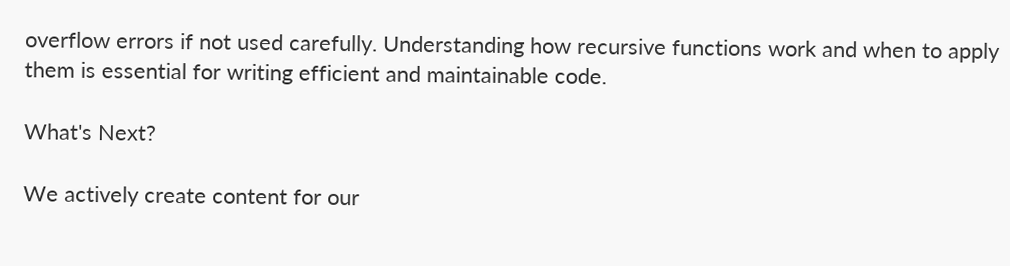overflow errors if not used carefully. Understanding how recursive functions work and when to apply them is essential for writing efficient and maintainable code.

What's Next?

We actively create content for our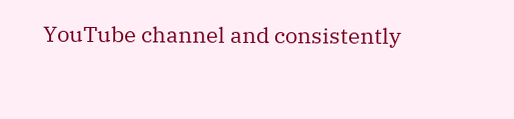YouTube channel and consistently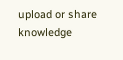upload or share knowledge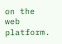on the web platform.